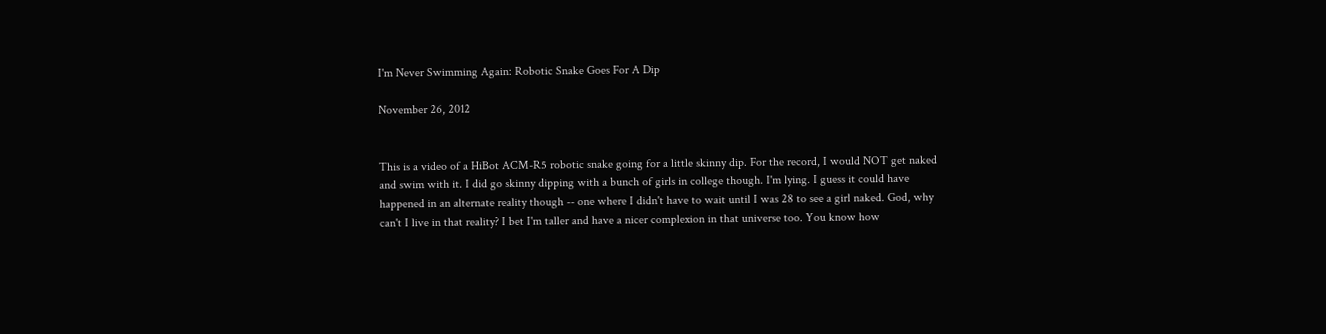I'm Never Swimming Again: Robotic Snake Goes For A Dip

November 26, 2012


This is a video of a HiBot ACM-R5 robotic snake going for a little skinny dip. For the record, I would NOT get naked and swim with it. I did go skinny dipping with a bunch of girls in college though. I'm lying. I guess it could have happened in an alternate reality though -- one where I didn't have to wait until I was 28 to see a girl naked. God, why can't I live in that reality? I bet I'm taller and have a nicer complexion in that universe too. You know how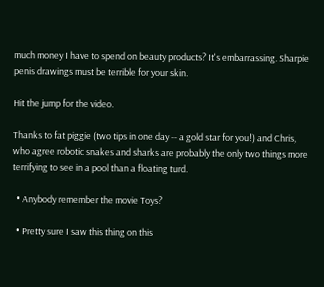much money I have to spend on beauty products? It's embarrassing. Sharpie penis drawings must be terrible for your skin.

Hit the jump for the video.

Thanks to fat piggie (two tips in one day -- a gold star for you!) and Chris, who agree robotic snakes and sharks are probably the only two things more terrifying to see in a pool than a floating turd.

  • Anybody remember the movie Toys?

  • Pretty sure I saw this thing on this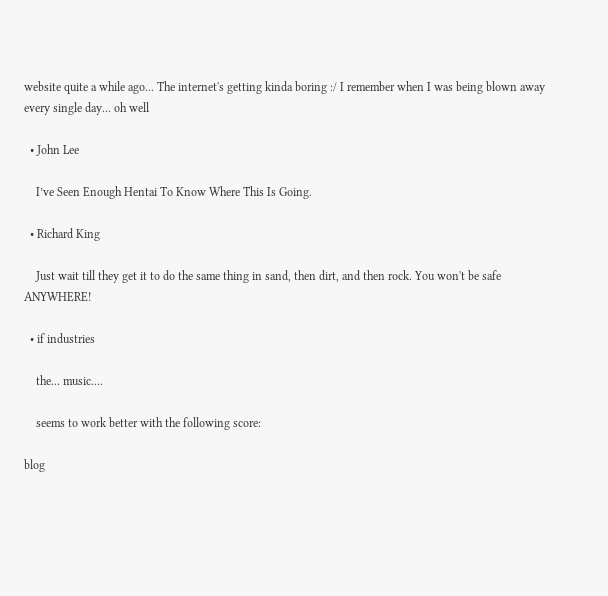website quite a while ago... The internet's getting kinda boring :/ I remember when I was being blown away every single day... oh well

  • John Lee

    I’ve Seen Enough Hentai To Know Where This Is Going.

  • Richard King

    Just wait till they get it to do the same thing in sand, then dirt, and then rock. You won't be safe ANYWHERE!

  • if industries

    the... music....

    seems to work better with the following score:

blog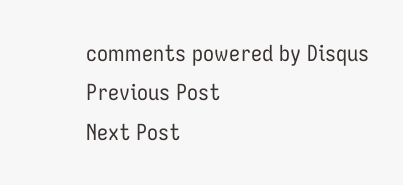comments powered by Disqus
Previous Post
Next Post